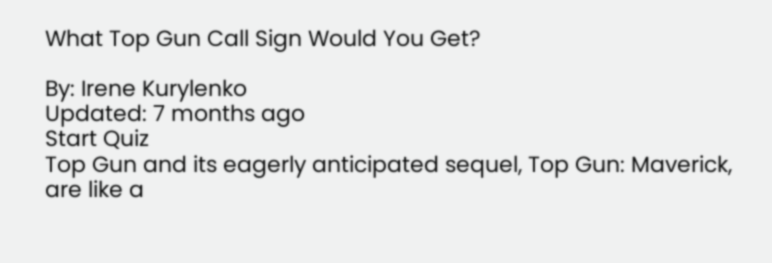What Top Gun Call Sign Would You Get?

By: Irene Kurylenko
Updated: 7 months ago
Start Quiz
Top Gun and its eagerly anticipated sequel, Top Gun: Maverick, are like a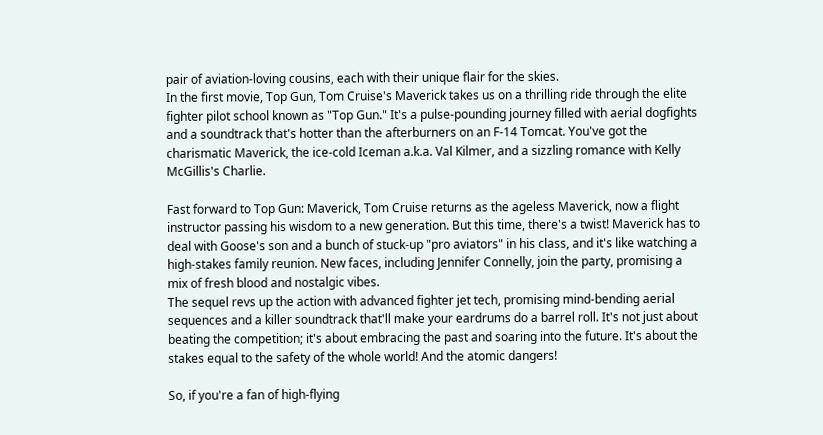pair of aviation-loving cousins, each with their unique flair for the skies.
In the first movie, Top Gun, Tom Cruise's Maverick takes us on a thrilling ride through the elite fighter pilot school known as "Top Gun." It's a pulse-pounding journey filled with aerial dogfights and a soundtrack that's hotter than the afterburners on an F-14 Tomcat. You've got the charismatic Maverick, the ice-cold Iceman a.k.a. Val Kilmer, and a sizzling romance with Kelly McGillis's Charlie.

Fast forward to Top Gun: Maverick, Tom Cruise returns as the ageless Maverick, now a flight instructor passing his wisdom to a new generation. But this time, there's a twist! Maverick has to deal with Goose's son and a bunch of stuck-up "pro aviators" in his class, and it's like watching a high-stakes family reunion. New faces, including Jennifer Connelly, join the party, promising a mix of fresh blood and nostalgic vibes.
The sequel revs up the action with advanced fighter jet tech, promising mind-bending aerial sequences and a killer soundtrack that'll make your eardrums do a barrel roll. It's not just about beating the competition; it's about embracing the past and soaring into the future. It's about the stakes equal to the safety of the whole world! And the atomic dangers!

So, if you're a fan of high-flying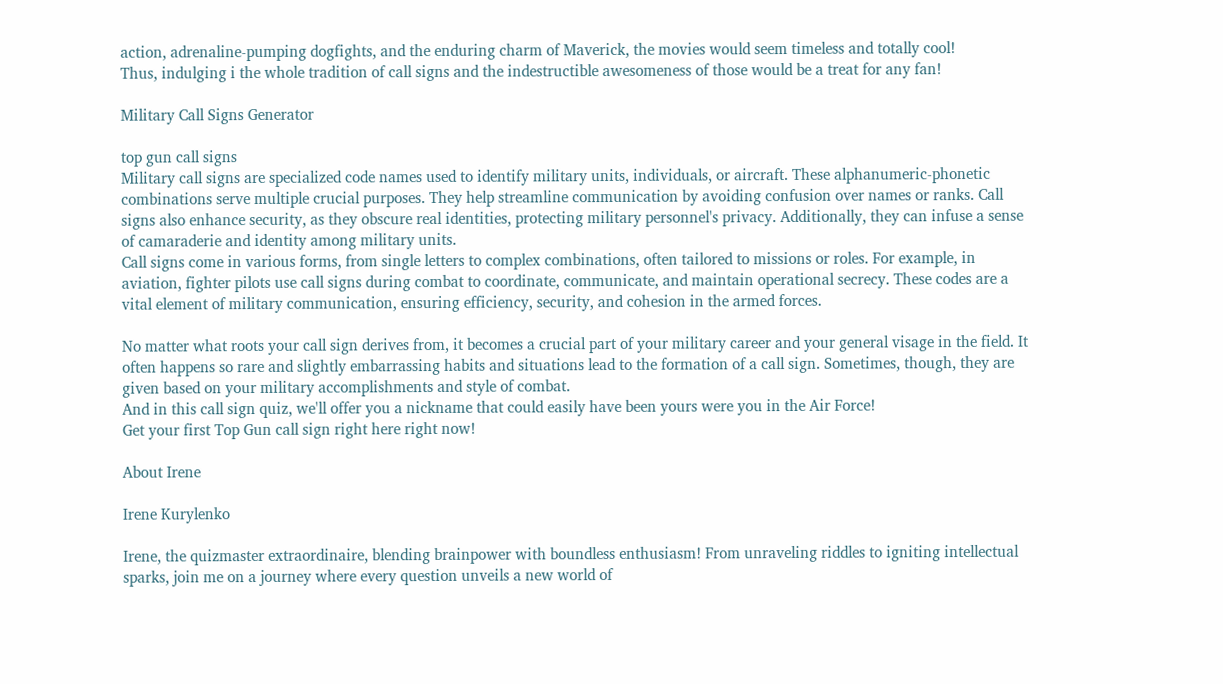action, adrenaline-pumping dogfights, and the enduring charm of Maverick, the movies would seem timeless and totally cool!
Thus, indulging i the whole tradition of call signs and the indestructible awesomeness of those would be a treat for any fan!

Military Call Signs Generator

top gun call signs
Military call signs are specialized code names used to identify military units, individuals, or aircraft. These alphanumeric-phonetic combinations serve multiple crucial purposes. They help streamline communication by avoiding confusion over names or ranks. Call signs also enhance security, as they obscure real identities, protecting military personnel's privacy. Additionally, they can infuse a sense of camaraderie and identity among military units.
Call signs come in various forms, from single letters to complex combinations, often tailored to missions or roles. For example, in aviation, fighter pilots use call signs during combat to coordinate, communicate, and maintain operational secrecy. These codes are a vital element of military communication, ensuring efficiency, security, and cohesion in the armed forces.

No matter what roots your call sign derives from, it becomes a crucial part of your military career and your general visage in the field. It often happens so rare and slightly embarrassing habits and situations lead to the formation of a call sign. Sometimes, though, they are given based on your military accomplishments and style of combat.
And in this call sign quiz, we'll offer you a nickname that could easily have been yours were you in the Air Force!
Get your first Top Gun call sign right here right now!

About Irene

Irene Kurylenko

Irene, the quizmaster extraordinaire, blending brainpower with boundless enthusiasm! From unraveling riddles to igniting intellectual sparks, join me on a journey where every question unveils a new world of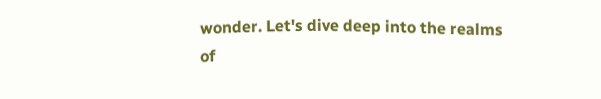wonder. Let's dive deep into the realms of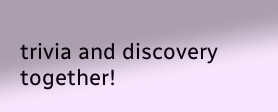trivia and discovery together!